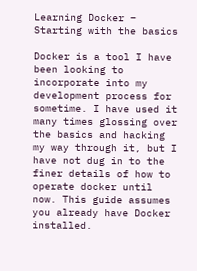Learning Docker – Starting with the basics

Docker is a tool I have been looking to incorporate into my development process for sometime. I have used it many times glossing over the basics and hacking my way through it, but I have not dug in to the finer details of how to operate docker until now. This guide assumes you already have Docker installed.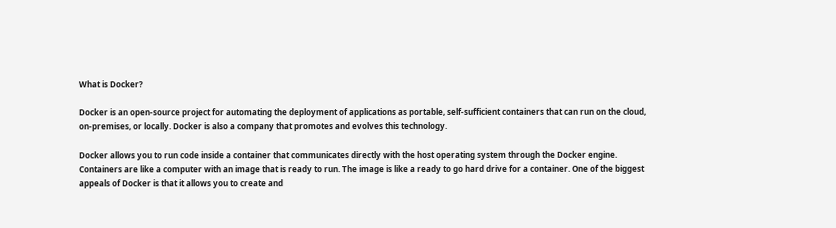What is Docker?

Docker is an open-source project for automating the deployment of applications as portable, self-sufficient containers that can run on the cloud, on-premises, or locally. Docker is also a company that promotes and evolves this technology.

Docker allows you to run code inside a container that communicates directly with the host operating system through the Docker engine. Containers are like a computer with an image that is ready to run. The image is like a ready to go hard drive for a container. One of the biggest appeals of Docker is that it allows you to create and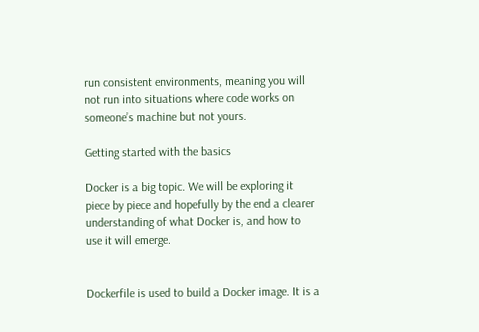run consistent environments, meaning you will not run into situations where code works on someone’s machine but not yours.

Getting started with the basics

Docker is a big topic. We will be exploring it piece by piece and hopefully by the end a clearer understanding of what Docker is, and how to use it will emerge.


Dockerfile is used to build a Docker image. It is a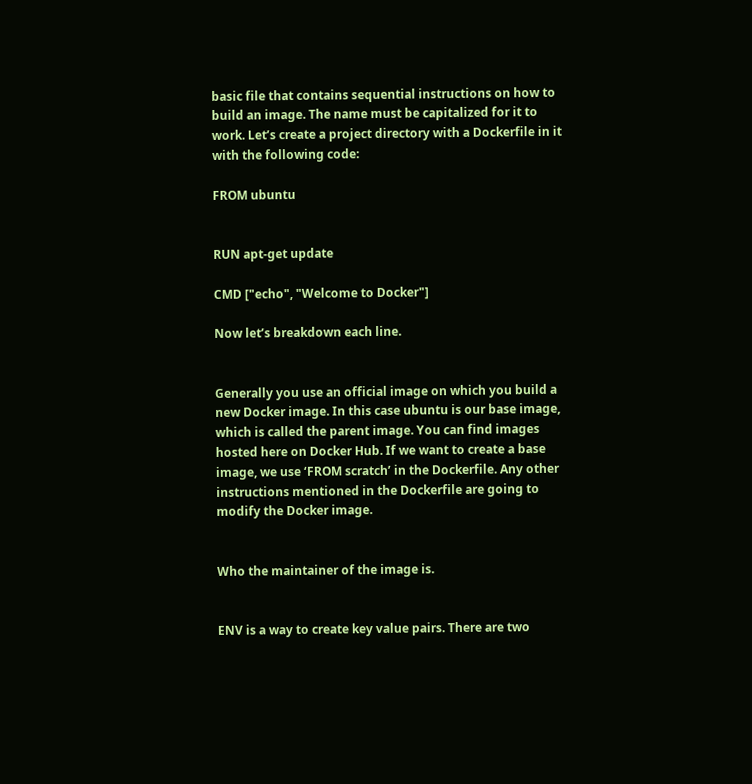basic file that contains sequential instructions on how to build an image. The name must be capitalized for it to work. Let’s create a project directory with a Dockerfile in it with the following code:

FROM ubuntu


RUN apt-get update

CMD ["echo", "Welcome to Docker"]

Now let’s breakdown each line.


Generally you use an official image on which you build a new Docker image. In this case ubuntu is our base image, which is called the parent image. You can find images hosted here on Docker Hub. If we want to create a base image, we use ‘FROM scratch’ in the Dockerfile. Any other instructions mentioned in the Dockerfile are going to modify the Docker image.


Who the maintainer of the image is.


ENV is a way to create key value pairs. There are two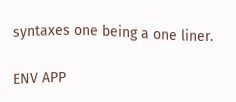syntaxes one being a one liner.

ENV APP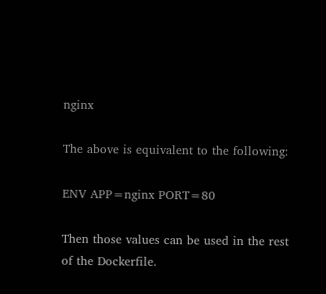nginx

The above is equivalent to the following:

ENV APP=nginx PORT=80

Then those values can be used in the rest of the Dockerfile.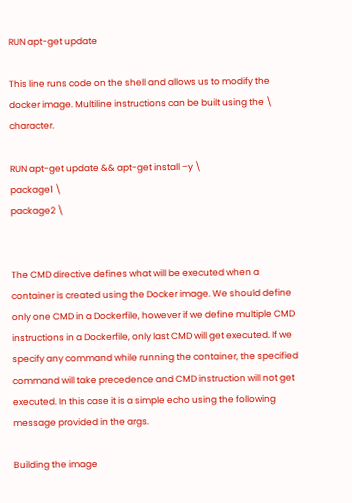RUN apt-get update

This line runs code on the shell and allows us to modify the docker image. Multiline instructions can be built using the \ character.

RUN apt-get update && apt-get install –y \
package1 \
package2 \


The CMD directive defines what will be executed when a container is created using the Docker image. We should define only one CMD in a Dockerfile, however if we define multiple CMD instructions in a Dockerfile, only last CMD will get executed. If we specify any command while running the container, the specified command will take precedence and CMD instruction will not get executed. In this case it is a simple echo using the following message provided in the args.

Building the image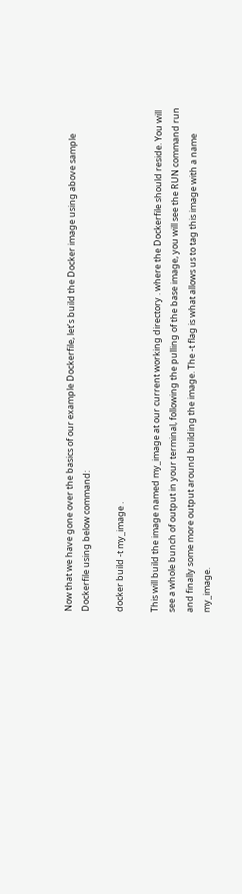Now that we have gone over the basics of our example Dockerfile, let’s build the Docker image using above sample Dockerfile using below command:

docker build -t my_image .

This will build the image named my_image at our current working directory . where the Dockerfile should reside. You will see a whole bunch of output in your terminal, following the pulling of the base image, you will see the RUN command run and finally some more output around building the image. The -t flag is what allows us to tag this image with a name my_image.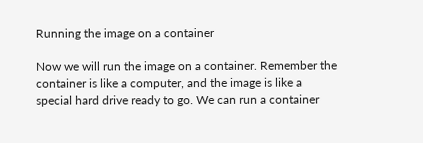Running the image on a container

Now we will run the image on a container. Remember the container is like a computer, and the image is like a special hard drive ready to go. We can run a container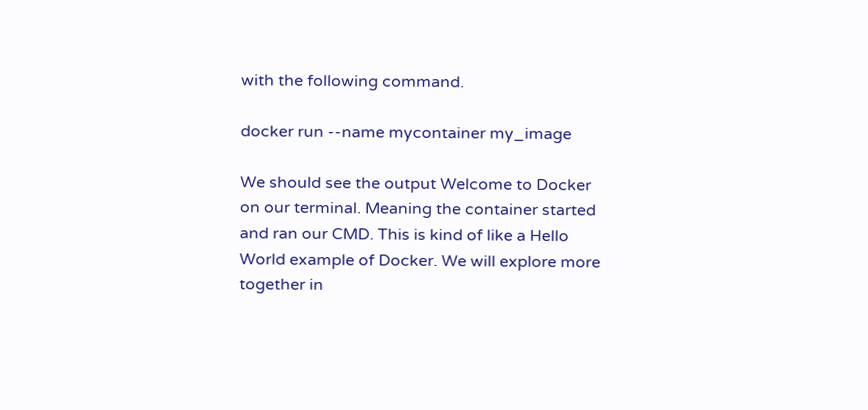with the following command.

docker run --name mycontainer my_image

We should see the output Welcome to Docker on our terminal. Meaning the container started and ran our CMD. This is kind of like a Hello World example of Docker. We will explore more together in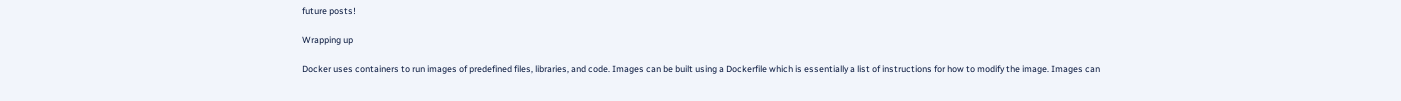future posts!

Wrapping up

Docker uses containers to run images of predefined files, libraries, and code. Images can be built using a Dockerfile which is essentially a list of instructions for how to modify the image. Images can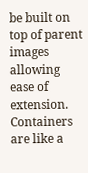be built on top of parent images allowing ease of extension. Containers are like a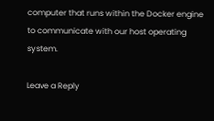computer that runs within the Docker engine to communicate with our host operating system.

Leave a Reply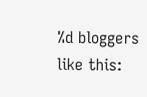%d bloggers like this: